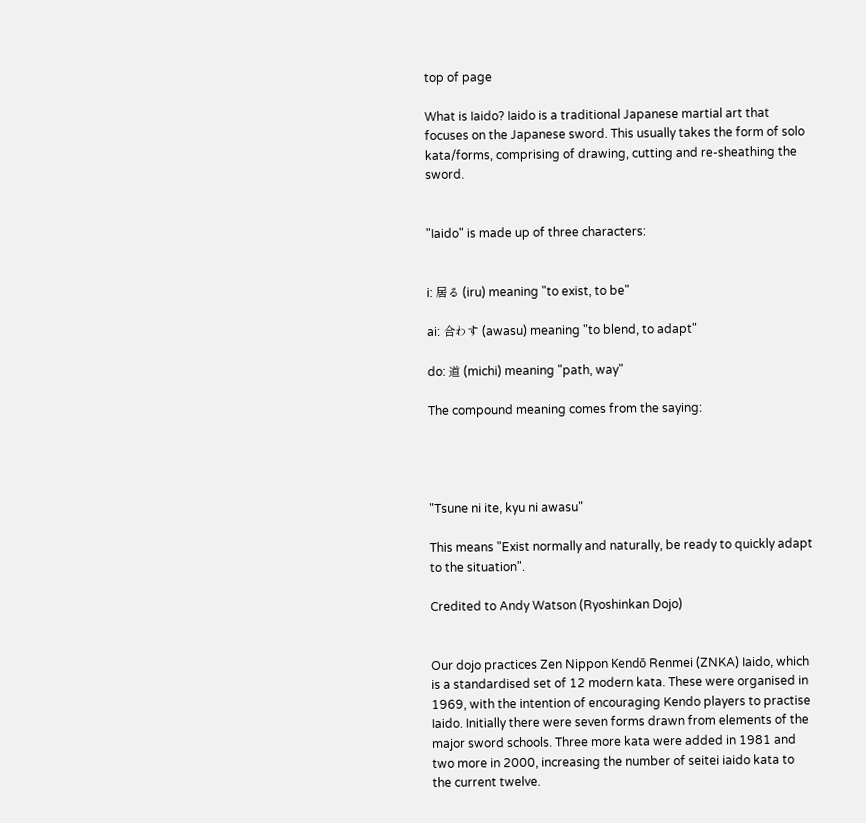top of page

What is Iaido? Iaido is a traditional Japanese martial art that focuses on the Japanese sword. This usually takes the form of solo kata/forms, comprising of drawing, cutting and re-sheathing the sword.


"Iaido" is made up of three characters:


i: 居る (iru) meaning "to exist, to be"

ai: 合わす (awasu) meaning "to blend, to adapt"

do: 道 (michi) meaning "path, way"

The compound meaning comes from the saying:




"Tsune ni ite, kyu ni awasu"

This means "Exist normally and naturally, be ready to quickly adapt to the situation".

Credited to Andy Watson (Ryoshinkan Dojo)


Our dojo practices Zen Nippon Kendō Renmei (ZNKA) Iaido, which is a standardised set of 12 modern kata. These were organised in 1969, with the intention of encouraging Kendo players to practise Iaido. Initially there were seven forms drawn from elements of the major sword schools. Three more kata were added in 1981 and two more in 2000, increasing the number of seitei iaido kata to the current twelve.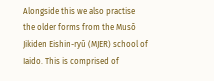Alongside this we also practise the older forms from the Musō Jikiden Eishin-ryū (MJER) school of Iaido. This is comprised of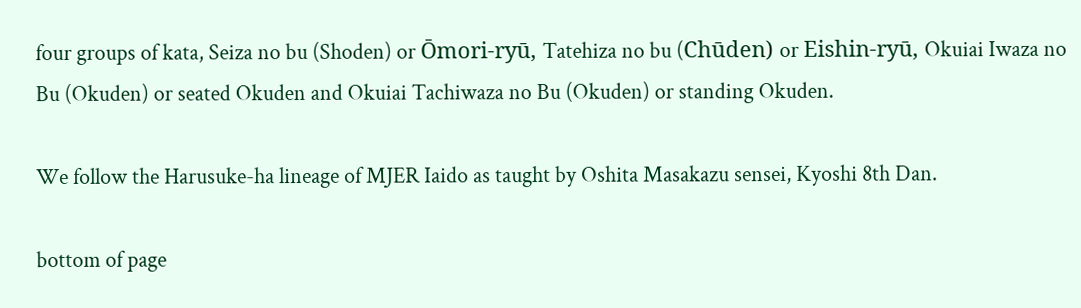four groups of kata, Seiza no bu (Shoden) or Ōmori-ryū, Tatehiza no bu (Chūden) or Eishin-ryū, Okuiai Iwaza no Bu (Okuden) or seated Okuden and Okuiai Tachiwaza no Bu (Okuden) or standing Okuden.

We follow the Harusuke-ha lineage of MJER Iaido as taught by Oshita Masakazu sensei, Kyoshi 8th Dan.

bottom of page